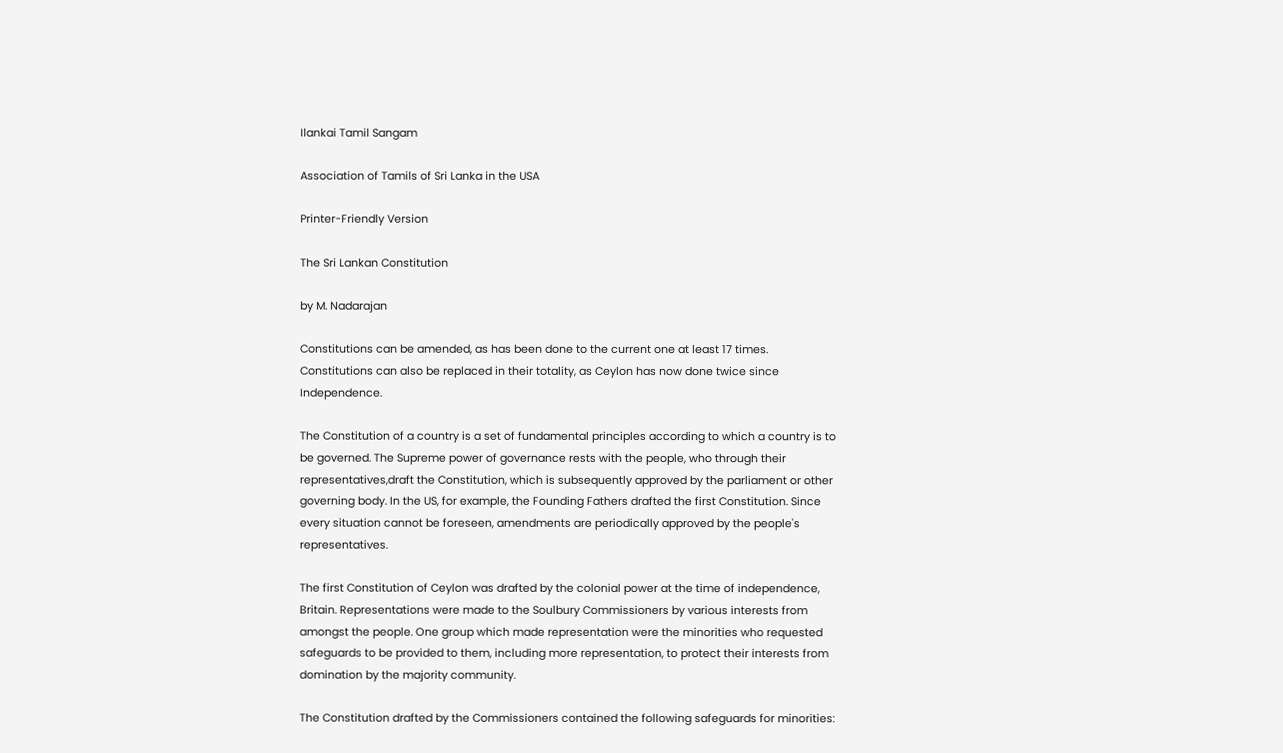Ilankai Tamil Sangam

Association of Tamils of Sri Lanka in the USA

Printer-Friendly Version

The Sri Lankan Constitution

by M. Nadarajan

Constitutions can be amended, as has been done to the current one at least 17 times. Constitutions can also be replaced in their totality, as Ceylon has now done twice since Independence.

The Constitution of a country is a set of fundamental principles according to which a country is to be governed. The Supreme power of governance rests with the people, who through their representatives,draft the Constitution, which is subsequently approved by the parliament or other governing body. In the US, for example, the Founding Fathers drafted the first Constitution. Since every situation cannot be foreseen, amendments are periodically approved by the people's representatives.

The first Constitution of Ceylon was drafted by the colonial power at the time of independence, Britain. Representations were made to the Soulbury Commissioners by various interests from amongst the people. One group which made representation were the minorities who requested safeguards to be provided to them, including more representation, to protect their interests from domination by the majority community.

The Constitution drafted by the Commissioners contained the following safeguards for minorities: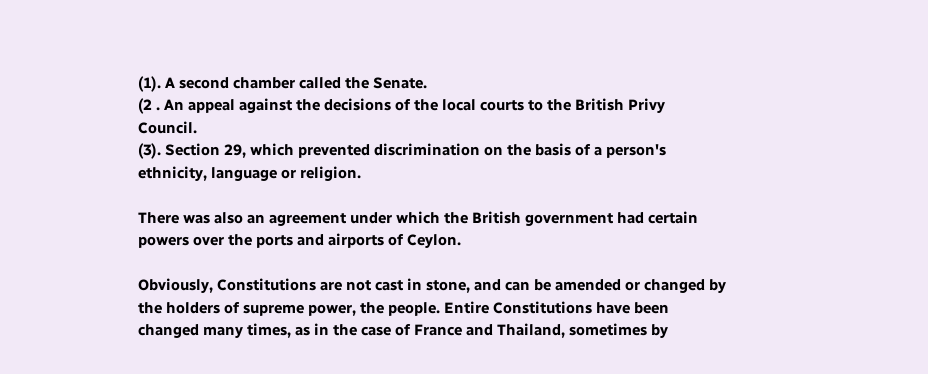(1). A second chamber called the Senate.
(2 . An appeal against the decisions of the local courts to the British Privy Council.
(3). Section 29, which prevented discrimination on the basis of a person's ethnicity, language or religion.

There was also an agreement under which the British government had certain powers over the ports and airports of Ceylon.

Obviously, Constitutions are not cast in stone, and can be amended or changed by the holders of supreme power, the people. Entire Constitutions have been changed many times, as in the case of France and Thailand, sometimes by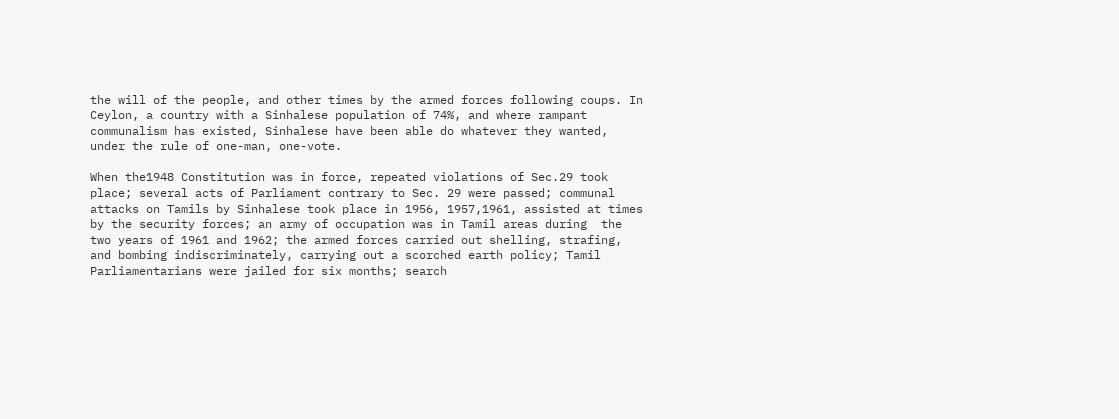the will of the people, and other times by the armed forces following coups. In Ceylon, a country with a Sinhalese population of 74%, and where rampant communalism has existed, Sinhalese have been able do whatever they wanted, under the rule of one-man, one-vote.

When the1948 Constitution was in force, repeated violations of Sec.29 took place; several acts of Parliament contrary to Sec. 29 were passed; communal attacks on Tamils by Sinhalese took place in 1956, 1957,1961, assisted at times by the security forces; an army of occupation was in Tamil areas during  the two years of 1961 and 1962; the armed forces carried out shelling, strafing, and bombing indiscriminately, carrying out a scorched earth policy; Tamil Parliamentarians were jailed for six months; search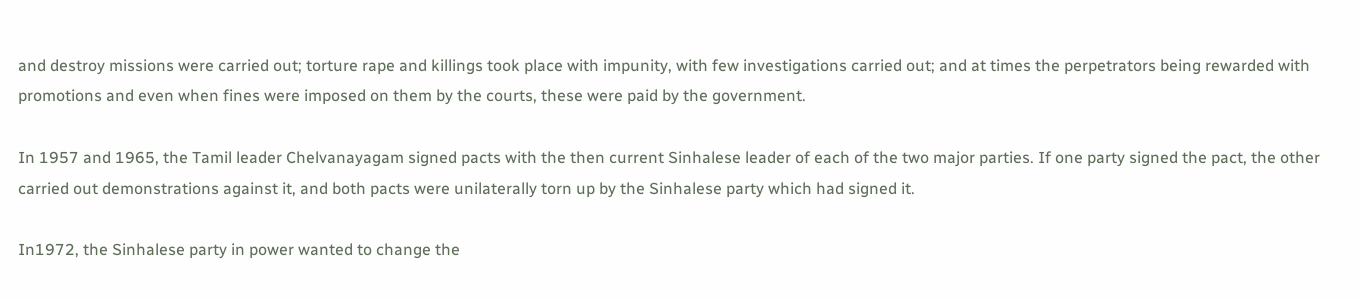and destroy missions were carried out; torture rape and killings took place with impunity, with few investigations carried out; and at times the perpetrators being rewarded with promotions and even when fines were imposed on them by the courts, these were paid by the government.

In 1957 and 1965, the Tamil leader Chelvanayagam signed pacts with the then current Sinhalese leader of each of the two major parties. If one party signed the pact, the other carried out demonstrations against it, and both pacts were unilaterally torn up by the Sinhalese party which had signed it.

In1972, the Sinhalese party in power wanted to change the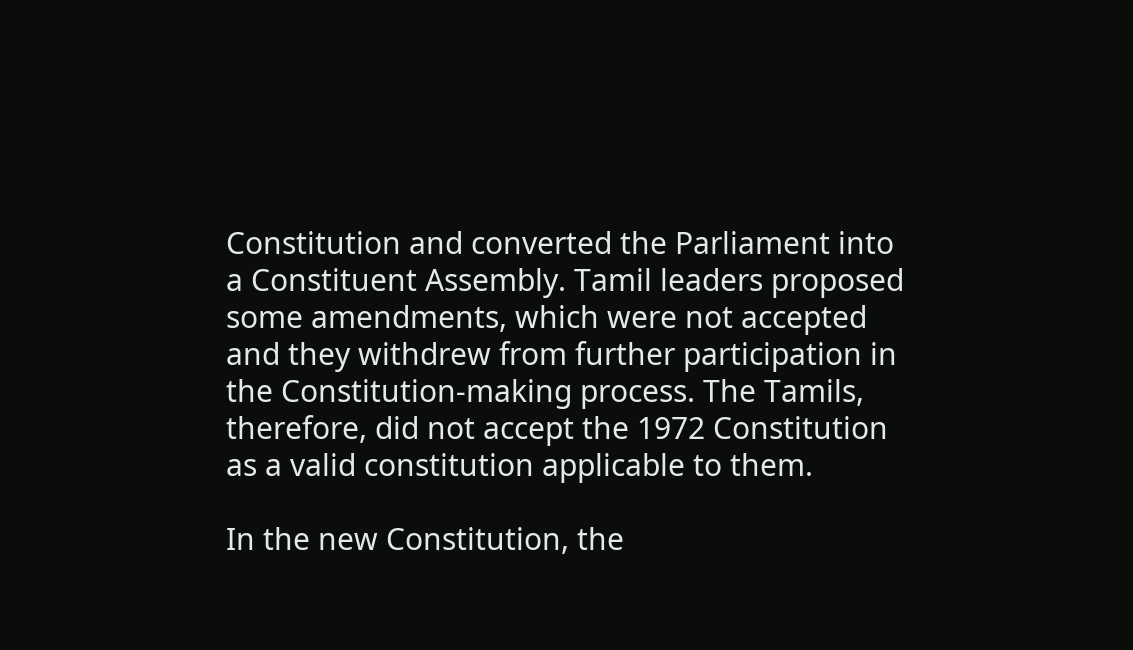Constitution and converted the Parliament into a Constituent Assembly. Tamil leaders proposed some amendments, which were not accepted and they withdrew from further participation in the Constitution-making process. The Tamils, therefore, did not accept the 1972 Constitution as a valid constitution applicable to them.

In the new Constitution, the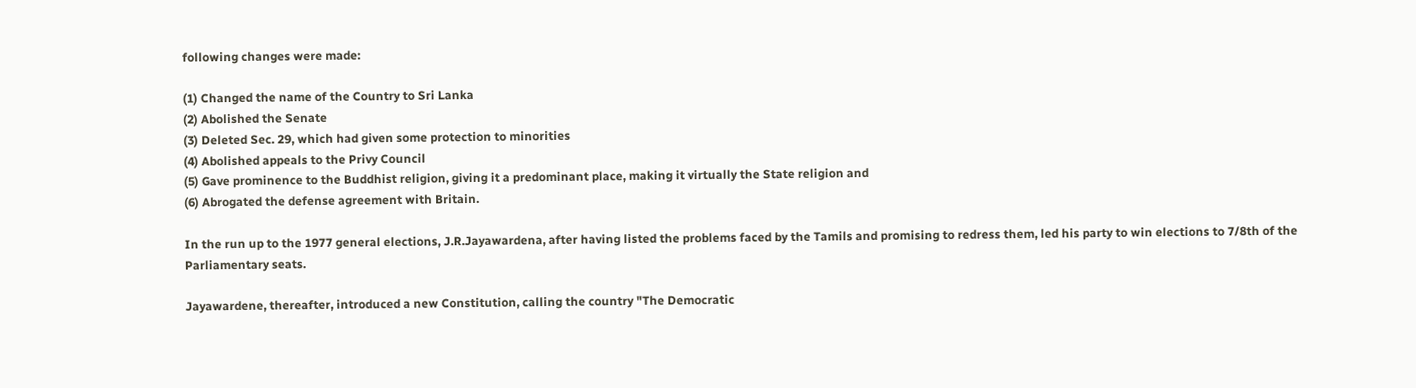following changes were made:

(1) Changed the name of the Country to Sri Lanka
(2) Abolished the Senate
(3) Deleted Sec. 29, which had given some protection to minorities
(4) Abolished appeals to the Privy Council
(5) Gave prominence to the Buddhist religion, giving it a predominant place, making it virtually the State religion and
(6) Abrogated the defense agreement with Britain.

In the run up to the 1977 general elections, J.R.Jayawardena, after having listed the problems faced by the Tamils and promising to redress them, led his party to win elections to 7/8th of the Parliamentary seats.

Jayawardene, thereafter, introduced a new Constitution, calling the country "The Democratic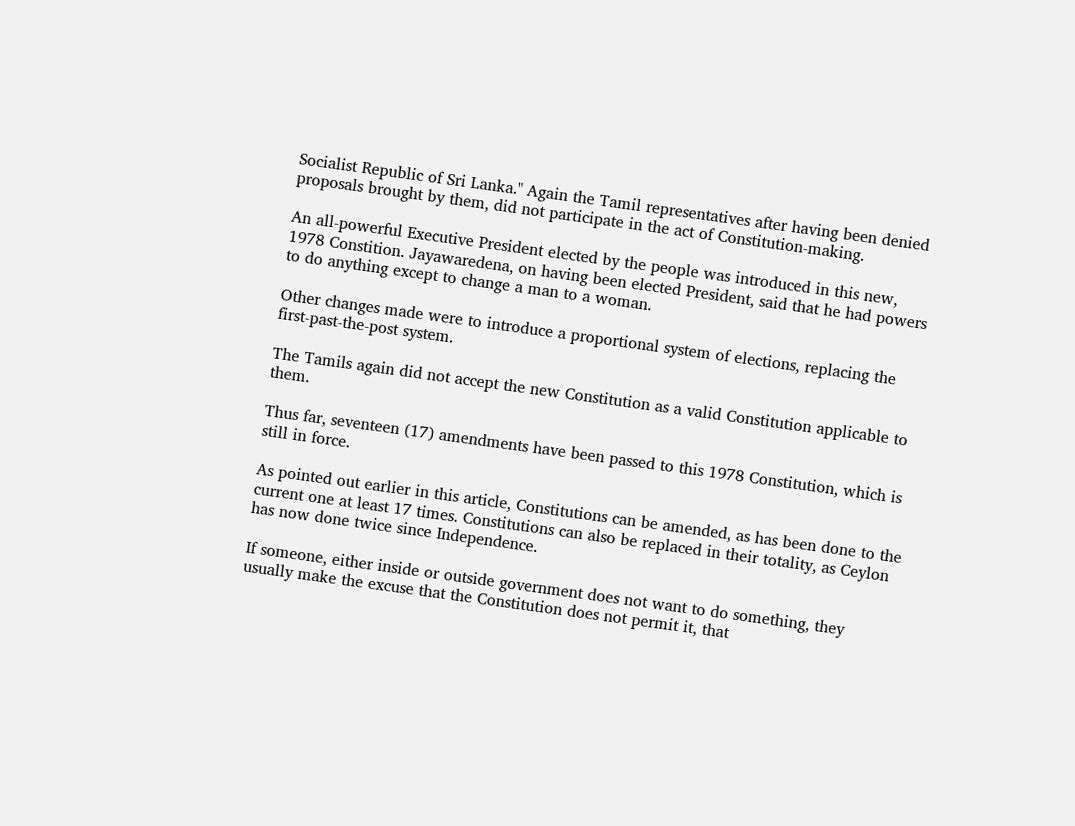Socialist Republic of Sri Lanka." Again the Tamil representatives after having been denied proposals brought by them, did not participate in the act of Constitution-making.

An all-powerful Executive President elected by the people was introduced in this new, 1978 Constition. Jayawaredena, on having been elected President, said that he had powers to do anything except to change a man to a woman.

Other changes made were to introduce a proportional system of elections, replacing the first-past-the-post system.

The Tamils again did not accept the new Constitution as a valid Constitution applicable to them.

Thus far, seventeen (17) amendments have been passed to this 1978 Constitution, which is still in force.

As pointed out earlier in this article, Constitutions can be amended, as has been done to the current one at least 17 times. Constitutions can also be replaced in their totality, as Ceylon has now done twice since Independence.

If someone, either inside or outside government does not want to do something, they usually make the excuse that the Constitution does not permit it, that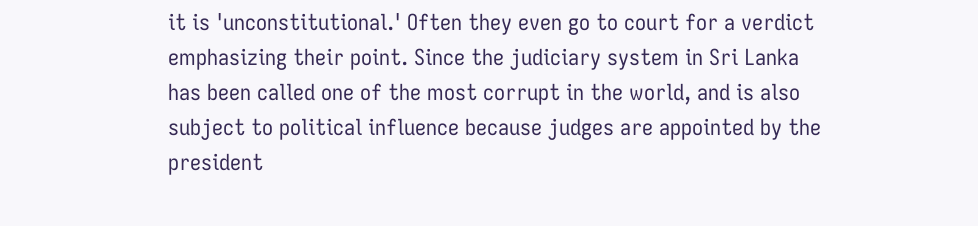it is 'unconstitutional.' Often they even go to court for a verdict emphasizing their point. Since the judiciary system in Sri Lanka has been called one of the most corrupt in the world, and is also subject to political influence because judges are appointed by the president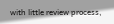with little review process,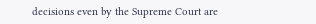decisions even by the Supreme Court are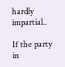hardly impartial..

If the party in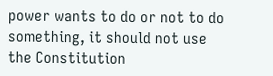power wants to do or not to do something, it should not use
the Constitution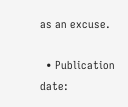as an excuse.

  • Publication date: